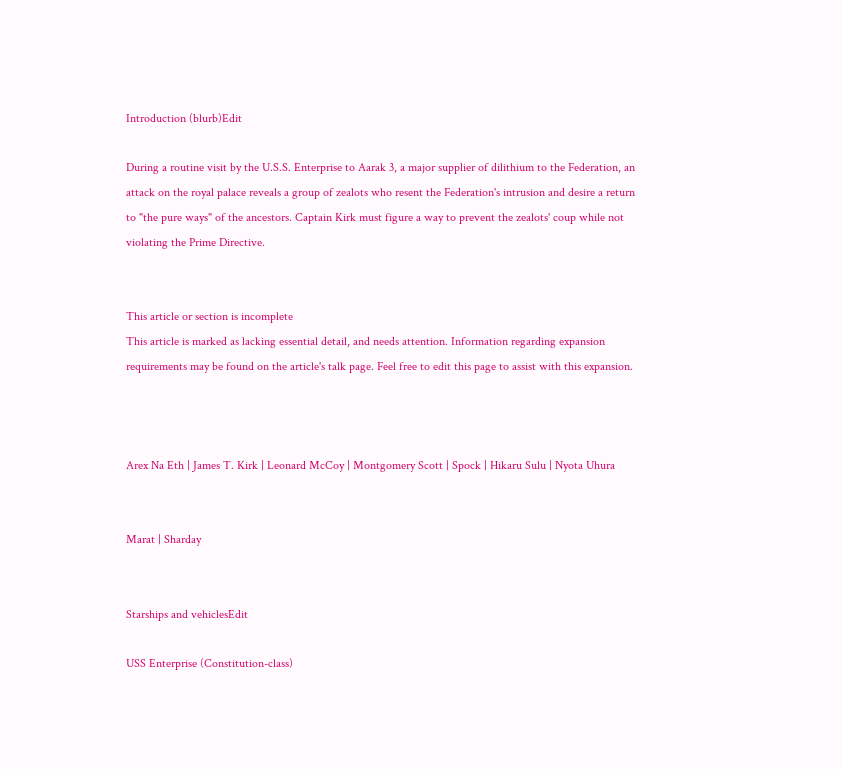Introduction (blurb)Edit

During a routine visit by the U.S.S. Enterprise to Aarak 3, a major supplier of dilithium to the Federation, an attack on the royal palace reveals a group of zealots who resent the Federation's intrusion and desire a return to "the pure ways" of the ancestors. Captain Kirk must figure a way to prevent the zealots' coup while not violating the Prime Directive.


This article or section is incomplete
This article is marked as lacking essential detail, and needs attention. Information regarding expansion requirements may be found on the article's talk page. Feel free to edit this page to assist with this expansion.



Arex Na Eth | James T. Kirk | Leonard McCoy | Montgomery Scott | Spock | Hikaru Sulu | Nyota Uhura


Marat | Sharday


Starships and vehiclesEdit

USS Enterprise (Constitution-class)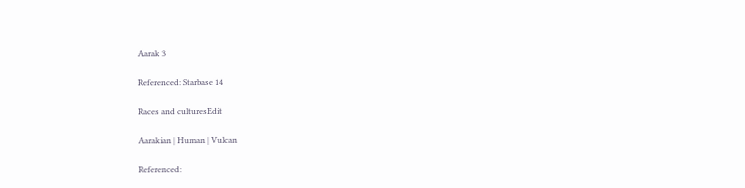Aarak 3

Referenced: Starbase 14

Races and culturesEdit

Aarakian | Human | Vulcan

Referenced: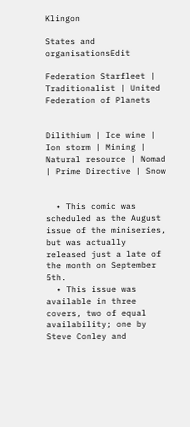Klingon

States and organisationsEdit

Federation Starfleet | Traditionalist | United Federation of Planets


Dilithium | Ice wine | Ion storm | Mining | Natural resource | Nomad | Prime Directive | Snow


  • This comic was scheduled as the August issue of the miniseries, but was actually released just a late of the month on September 5th.
  • This issue was available in three covers, two of equal availability; one by Steve Conley and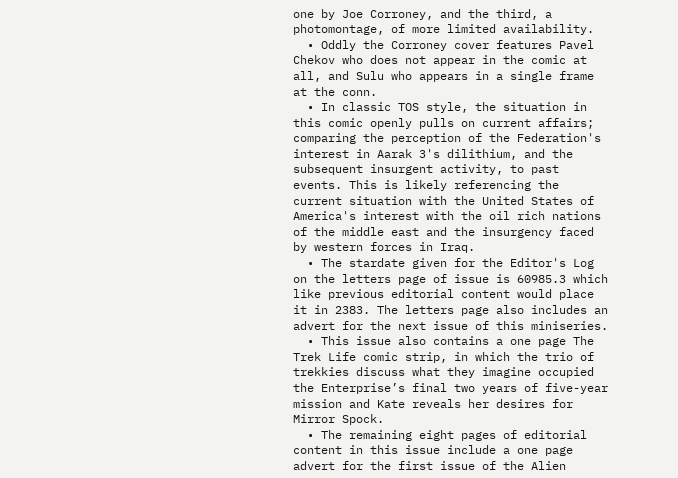one by Joe Corroney, and the third, a photomontage, of more limited availability.
  • Oddly the Corroney cover features Pavel Chekov who does not appear in the comic at all, and Sulu who appears in a single frame at the conn.
  • In classic TOS style, the situation in this comic openly pulls on current affairs; comparing the perception of the Federation's interest in Aarak 3's dilithium, and the subsequent insurgent activity, to past events. This is likely referencing the current situation with the United States of America's interest with the oil rich nations of the middle east and the insurgency faced by western forces in Iraq.
  • The stardate given for the Editor's Log on the letters page of issue is 60985.3 which like previous editorial content would place it in 2383. The letters page also includes an advert for the next issue of this miniseries.
  • This issue also contains a one page The Trek Life comic strip, in which the trio of trekkies discuss what they imagine occupied the Enterprise’s final two years of five-year mission and Kate reveals her desires for Mirror Spock.
  • The remaining eight pages of editorial content in this issue include a one page advert for the first issue of the Alien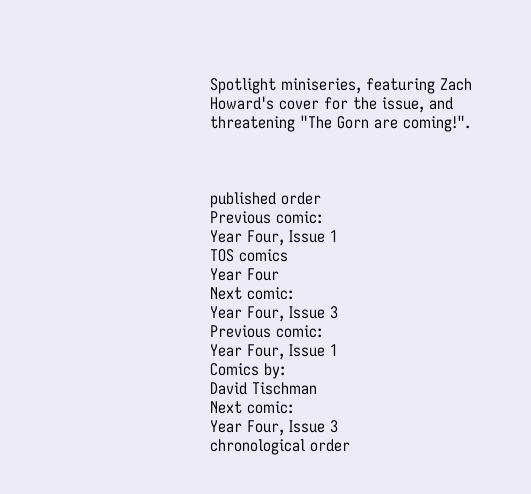Spotlight miniseries, featuring Zach Howard's cover for the issue, and threatening "The Gorn are coming!".



published order
Previous comic:
Year Four, Issue 1
TOS comics
Year Four
Next comic:
Year Four, Issue 3
Previous comic:
Year Four, Issue 1
Comics by:
David Tischman
Next comic:
Year Four, Issue 3
chronological order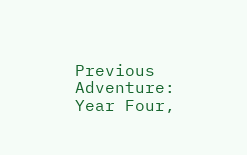Previous Adventure:
Year Four,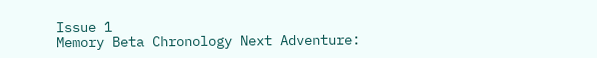Issue 1
Memory Beta Chronology Next Adventure: